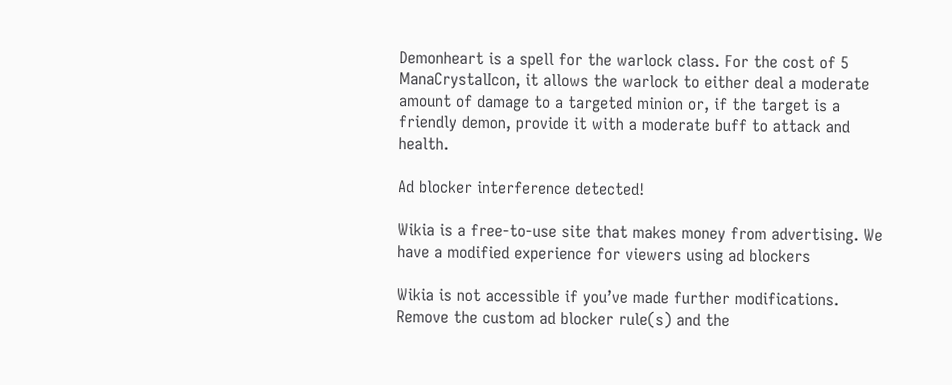Demonheart is a spell for the warlock class. For the cost of 5 ManaCrystalIcon, it allows the warlock to either deal a moderate amount of damage to a targeted minion or, if the target is a friendly demon, provide it with a moderate buff to attack and health.

Ad blocker interference detected!

Wikia is a free-to-use site that makes money from advertising. We have a modified experience for viewers using ad blockers

Wikia is not accessible if you’ve made further modifications. Remove the custom ad blocker rule(s) and the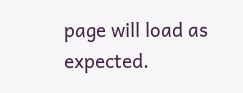page will load as expected.